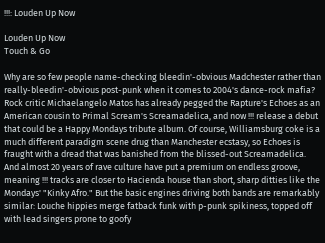!!!: Louden Up Now

Louden Up Now
Touch & Go

Why are so few people name-checking bleedin'-obvious Madchester rather than really-bleedin'-obvious post-punk when it comes to 2004's dance-rock mafia? Rock critic Michaelangelo Matos has already pegged the Rapture's Echoes as an American cousin to Primal Scream's Screamadelica, and now !!! release a debut that could be a Happy Mondays tribute album. Of course, Williamsburg coke is a much different paradigm scene drug than Manchester ecstasy, so Echoes is fraught with a dread that was banished from the blissed-out Screamadelica. And almost 20 years of rave culture have put a premium on endless groove, meaning !!! tracks are closer to Hacienda house than short, sharp ditties like the Mondays' "Kinky Afro." But the basic engines driving both bands are remarkably similar: Louche hippies merge fatback funk with p-punk spikiness, topped off with lead singers prone to goofy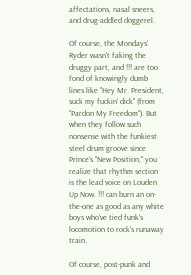affectations, nasal sneers, and drug-addled doggerel.

Of course, the Mondays' Ryder wasn't faking the druggy part, and !!! are too fond of knowingly dumb lines like "Hey Mr. President, suck my fuckin' dick" (from "Pardon My Freedom"). But when they follow such nonsense with the funkiest steel drum groove since Prince's "New Position," you realize that rhythm section is the lead voice on Louden Up Now. !!! can burn an on-the-one as good as any white boys who've tied funk's locomotion to rock's runaway train.

Of course, post-punk and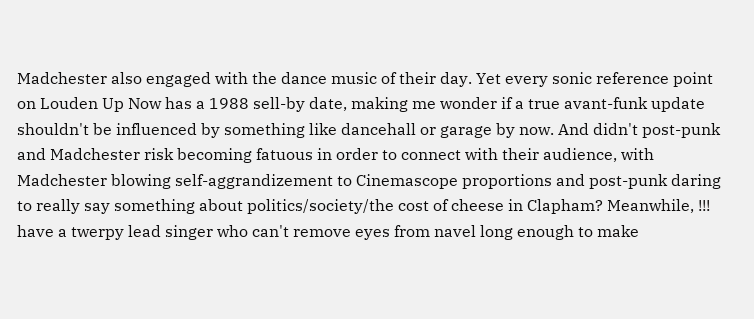Madchester also engaged with the dance music of their day. Yet every sonic reference point on Louden Up Now has a 1988 sell-by date, making me wonder if a true avant-funk update shouldn't be influenced by something like dancehall or garage by now. And didn't post-punk and Madchester risk becoming fatuous in order to connect with their audience, with Madchester blowing self-aggrandizement to Cinemascope proportions and post-punk daring to really say something about politics/society/the cost of cheese in Clapham? Meanwhile, !!! have a twerpy lead singer who can't remove eyes from navel long enough to make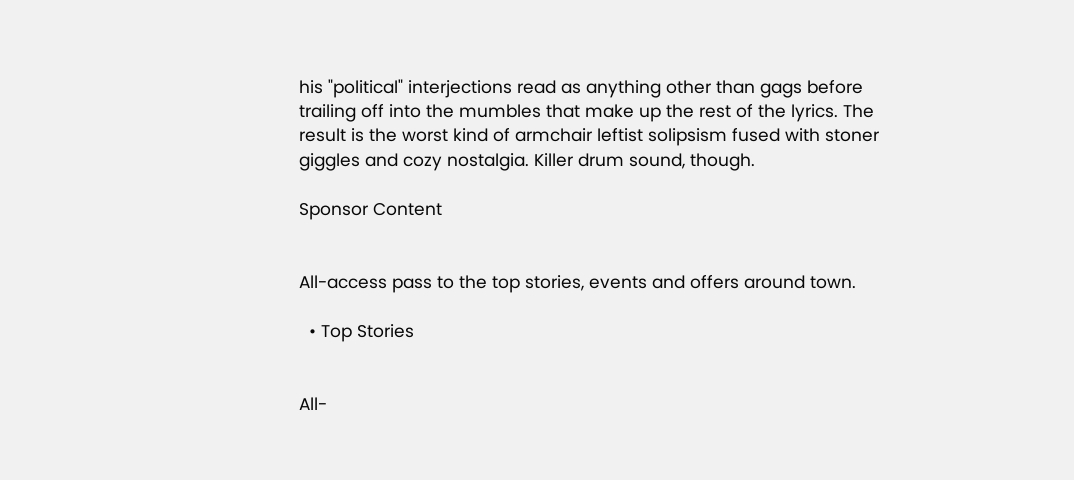his "political" interjections read as anything other than gags before trailing off into the mumbles that make up the rest of the lyrics. The result is the worst kind of armchair leftist solipsism fused with stoner giggles and cozy nostalgia. Killer drum sound, though.

Sponsor Content


All-access pass to the top stories, events and offers around town.

  • Top Stories


All-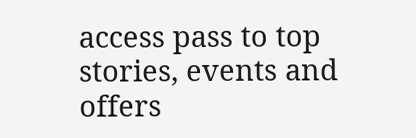access pass to top stories, events and offers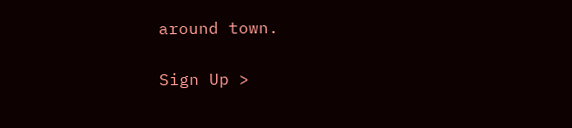around town.

Sign Up >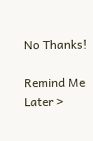No Thanks!

Remind Me Later >